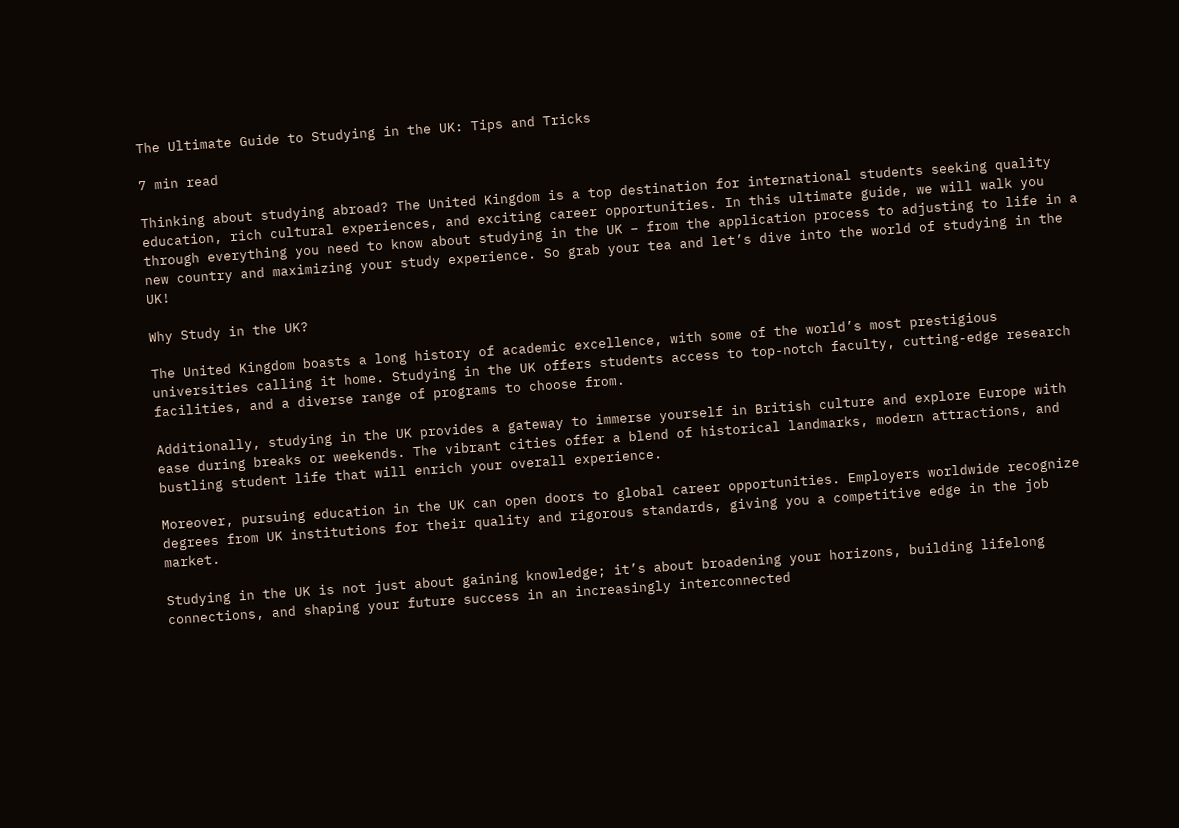The Ultimate Guide to Studying in the UK: Tips and Tricks

7 min read

Thinking about studying abroad? The United Kingdom is a top destination for international students seeking quality education, rich cultural experiences, and exciting career opportunities. In this ultimate guide, we will walk you through everything you need to know about studying in the UK – from the application process to adjusting to life in a new country and maximizing your study experience. So grab your tea and let’s dive into the world of studying in the UK!

Why Study in the UK?

The United Kingdom boasts a long history of academic excellence, with some of the world’s most prestigious universities calling it home. Studying in the UK offers students access to top-notch faculty, cutting-edge research facilities, and a diverse range of programs to choose from.

Additionally, studying in the UK provides a gateway to immerse yourself in British culture and explore Europe with ease during breaks or weekends. The vibrant cities offer a blend of historical landmarks, modern attractions, and bustling student life that will enrich your overall experience.

Moreover, pursuing education in the UK can open doors to global career opportunities. Employers worldwide recognize degrees from UK institutions for their quality and rigorous standards, giving you a competitive edge in the job market.

Studying in the UK is not just about gaining knowledge; it’s about broadening your horizons, building lifelong connections, and shaping your future success in an increasingly interconnected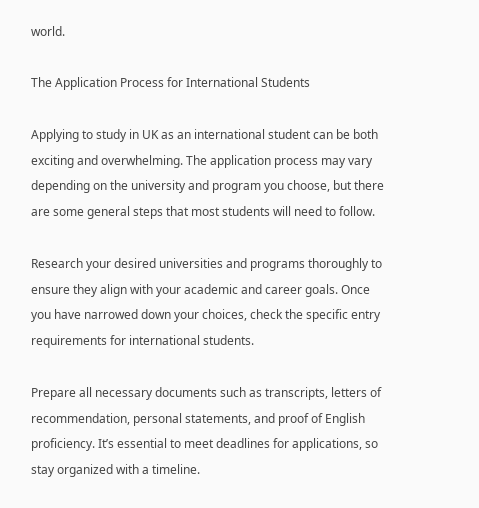world.

The Application Process for International Students

Applying to study in UK as an international student can be both exciting and overwhelming. The application process may vary depending on the university and program you choose, but there are some general steps that most students will need to follow.

Research your desired universities and programs thoroughly to ensure they align with your academic and career goals. Once you have narrowed down your choices, check the specific entry requirements for international students.

Prepare all necessary documents such as transcripts, letters of recommendation, personal statements, and proof of English proficiency. It’s essential to meet deadlines for applications, so stay organized with a timeline.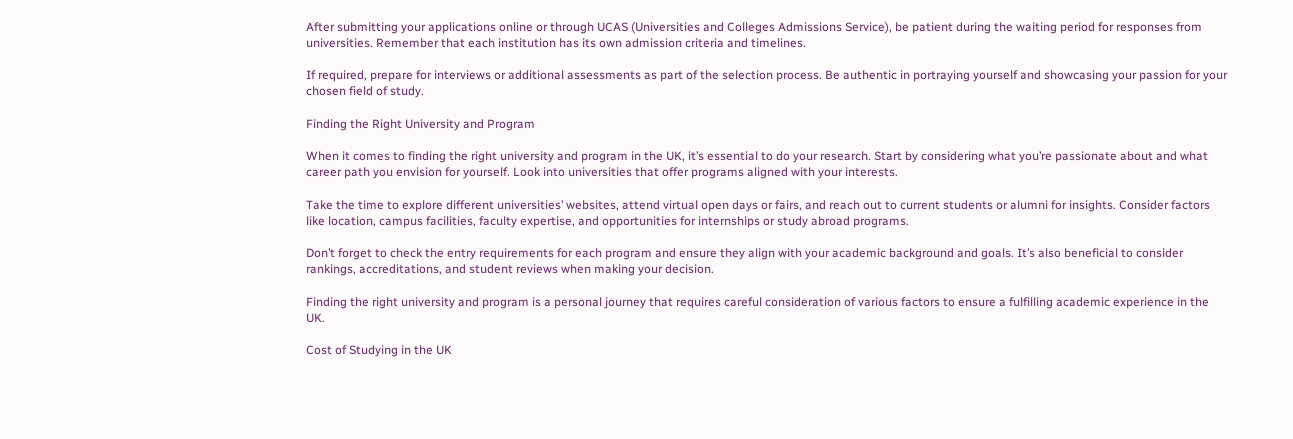After submitting your applications online or through UCAS (Universities and Colleges Admissions Service), be patient during the waiting period for responses from universities. Remember that each institution has its own admission criteria and timelines.

If required, prepare for interviews or additional assessments as part of the selection process. Be authentic in portraying yourself and showcasing your passion for your chosen field of study.

Finding the Right University and Program

When it comes to finding the right university and program in the UK, it’s essential to do your research. Start by considering what you’re passionate about and what career path you envision for yourself. Look into universities that offer programs aligned with your interests.

Take the time to explore different universities’ websites, attend virtual open days or fairs, and reach out to current students or alumni for insights. Consider factors like location, campus facilities, faculty expertise, and opportunities for internships or study abroad programs.

Don’t forget to check the entry requirements for each program and ensure they align with your academic background and goals. It’s also beneficial to consider rankings, accreditations, and student reviews when making your decision.

Finding the right university and program is a personal journey that requires careful consideration of various factors to ensure a fulfilling academic experience in the UK.

Cost of Studying in the UK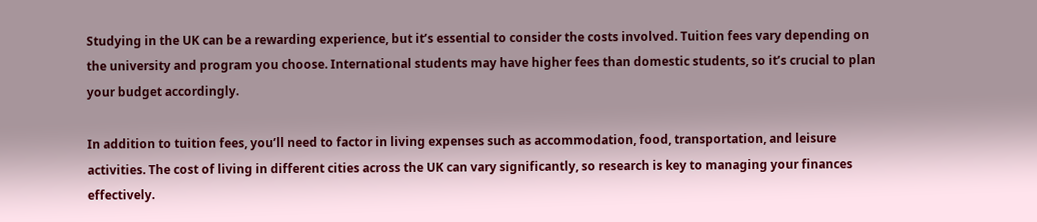Studying in the UK can be a rewarding experience, but it’s essential to consider the costs involved. Tuition fees vary depending on the university and program you choose. International students may have higher fees than domestic students, so it’s crucial to plan your budget accordingly.

In addition to tuition fees, you’ll need to factor in living expenses such as accommodation, food, transportation, and leisure activities. The cost of living in different cities across the UK can vary significantly, so research is key to managing your finances effectively.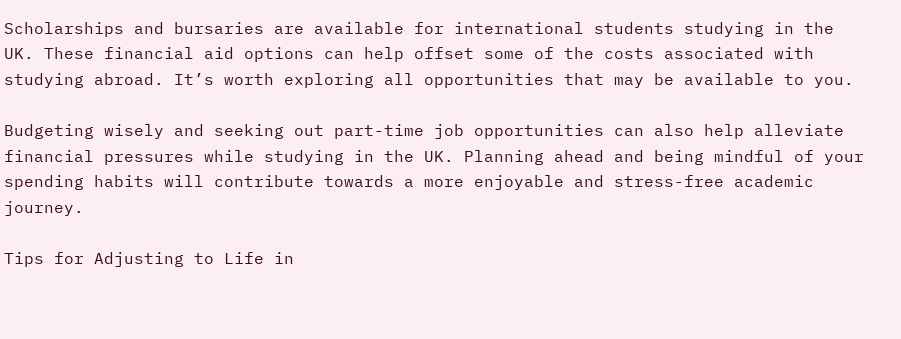Scholarships and bursaries are available for international students studying in the UK. These financial aid options can help offset some of the costs associated with studying abroad. It’s worth exploring all opportunities that may be available to you.

Budgeting wisely and seeking out part-time job opportunities can also help alleviate financial pressures while studying in the UK. Planning ahead and being mindful of your spending habits will contribute towards a more enjoyable and stress-free academic journey.

Tips for Adjusting to Life in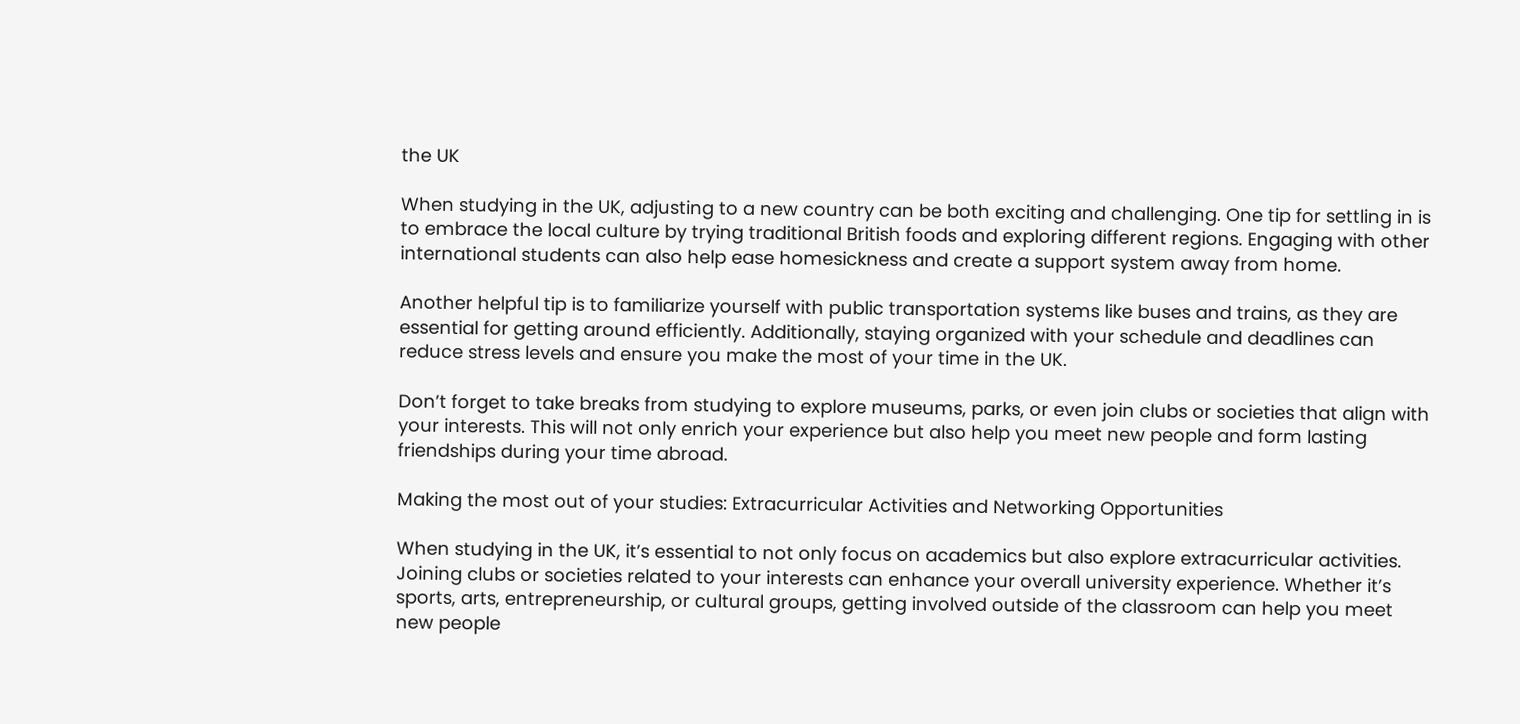the UK

When studying in the UK, adjusting to a new country can be both exciting and challenging. One tip for settling in is to embrace the local culture by trying traditional British foods and exploring different regions. Engaging with other international students can also help ease homesickness and create a support system away from home.

Another helpful tip is to familiarize yourself with public transportation systems like buses and trains, as they are essential for getting around efficiently. Additionally, staying organized with your schedule and deadlines can reduce stress levels and ensure you make the most of your time in the UK.

Don’t forget to take breaks from studying to explore museums, parks, or even join clubs or societies that align with your interests. This will not only enrich your experience but also help you meet new people and form lasting friendships during your time abroad.

Making the most out of your studies: Extracurricular Activities and Networking Opportunities

When studying in the UK, it’s essential to not only focus on academics but also explore extracurricular activities. Joining clubs or societies related to your interests can enhance your overall university experience. Whether it’s sports, arts, entrepreneurship, or cultural groups, getting involved outside of the classroom can help you meet new people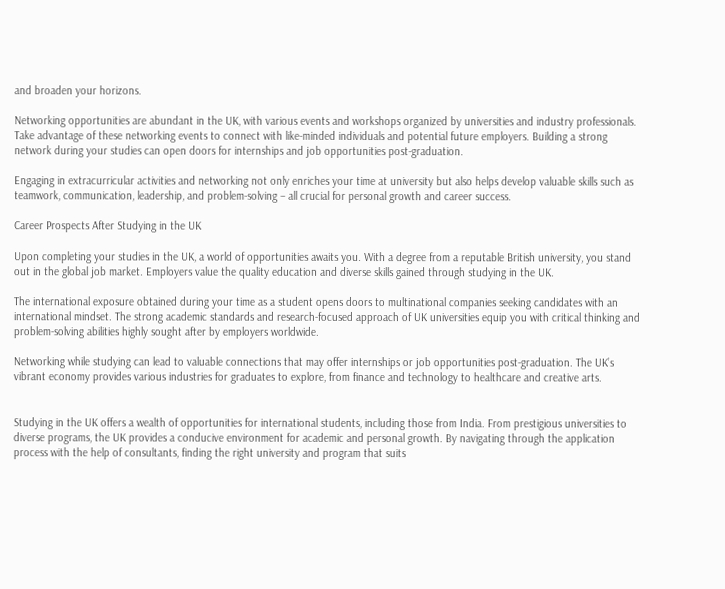and broaden your horizons.

Networking opportunities are abundant in the UK, with various events and workshops organized by universities and industry professionals. Take advantage of these networking events to connect with like-minded individuals and potential future employers. Building a strong network during your studies can open doors for internships and job opportunities post-graduation.

Engaging in extracurricular activities and networking not only enriches your time at university but also helps develop valuable skills such as teamwork, communication, leadership, and problem-solving – all crucial for personal growth and career success.

Career Prospects After Studying in the UK

Upon completing your studies in the UK, a world of opportunities awaits you. With a degree from a reputable British university, you stand out in the global job market. Employers value the quality education and diverse skills gained through studying in the UK.

The international exposure obtained during your time as a student opens doors to multinational companies seeking candidates with an international mindset. The strong academic standards and research-focused approach of UK universities equip you with critical thinking and problem-solving abilities highly sought after by employers worldwide.

Networking while studying can lead to valuable connections that may offer internships or job opportunities post-graduation. The UK’s vibrant economy provides various industries for graduates to explore, from finance and technology to healthcare and creative arts.


Studying in the UK offers a wealth of opportunities for international students, including those from India. From prestigious universities to diverse programs, the UK provides a conducive environment for academic and personal growth. By navigating through the application process with the help of consultants, finding the right university and program that suits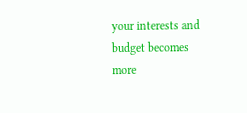your interests and budget becomes more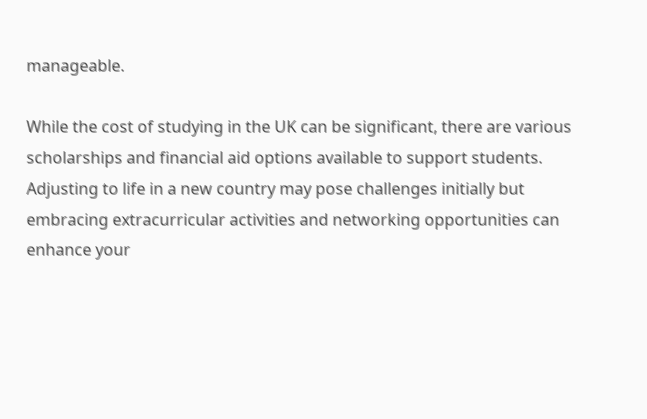manageable.

While the cost of studying in the UK can be significant, there are various scholarships and financial aid options available to support students. Adjusting to life in a new country may pose challenges initially but embracing extracurricular activities and networking opportunities can enhance your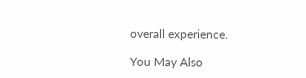overall experience.

You May Also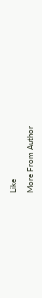Like

More From Author